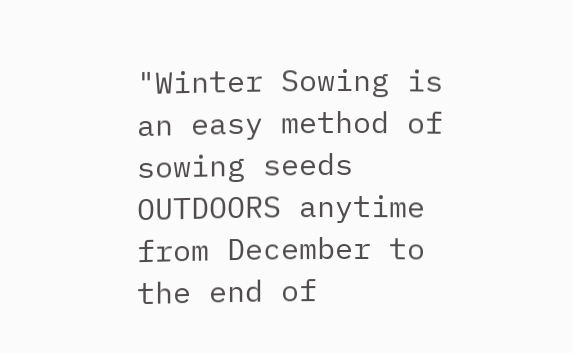"Winter Sowing is an easy method of sowing seeds OUTDOORS anytime from December to the end of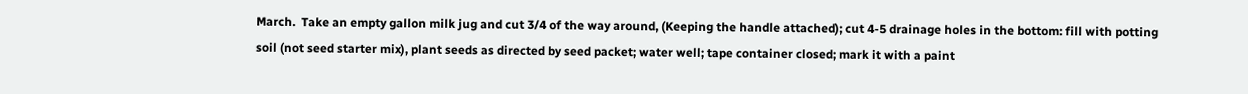March.  Take an empty gallon milk jug and cut 3/4 of the way around, (Keeping the handle attached); cut 4-5 drainage holes in the bottom: fill with potting soil (not seed starter mix), plant seeds as directed by seed packet; water well; tape container closed; mark it with a paint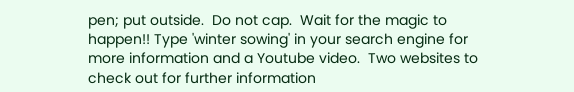pen; put outside.  Do not cap.  Wait for the magic to happen!! Type 'winter sowing' in your search engine for more information and a Youtube video.  Two websites to check out for further information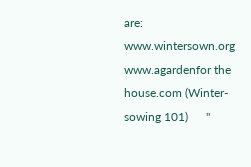are:
www.wintersown.org     www.agardenfor the house.com (Winter-sowing 101)      "